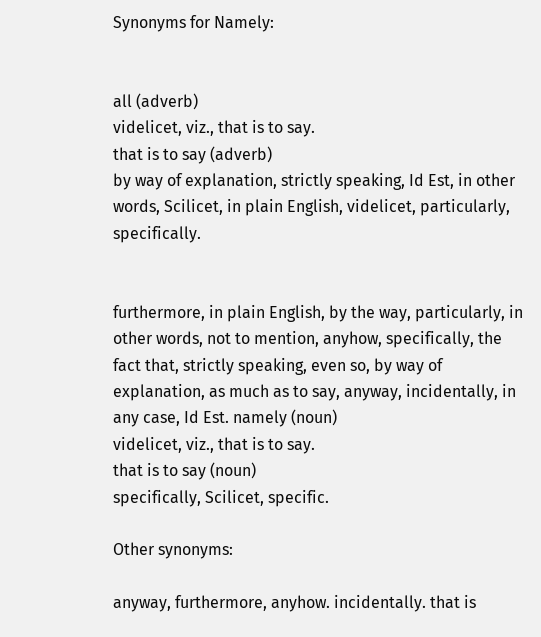Synonyms for Namely:


all (adverb)
videlicet, viz., that is to say.
that is to say (adverb)
by way of explanation, strictly speaking, Id Est, in other words, Scilicet, in plain English, videlicet, particularly, specifically.


furthermore, in plain English, by the way, particularly, in other words, not to mention, anyhow, specifically, the fact that, strictly speaking, even so, by way of explanation, as much as to say, anyway, incidentally, in any case, Id Est. namely (noun)
videlicet, viz., that is to say.
that is to say (noun)
specifically, Scilicet, specific.

Other synonyms:

anyway, furthermore, anyhow. incidentally. that is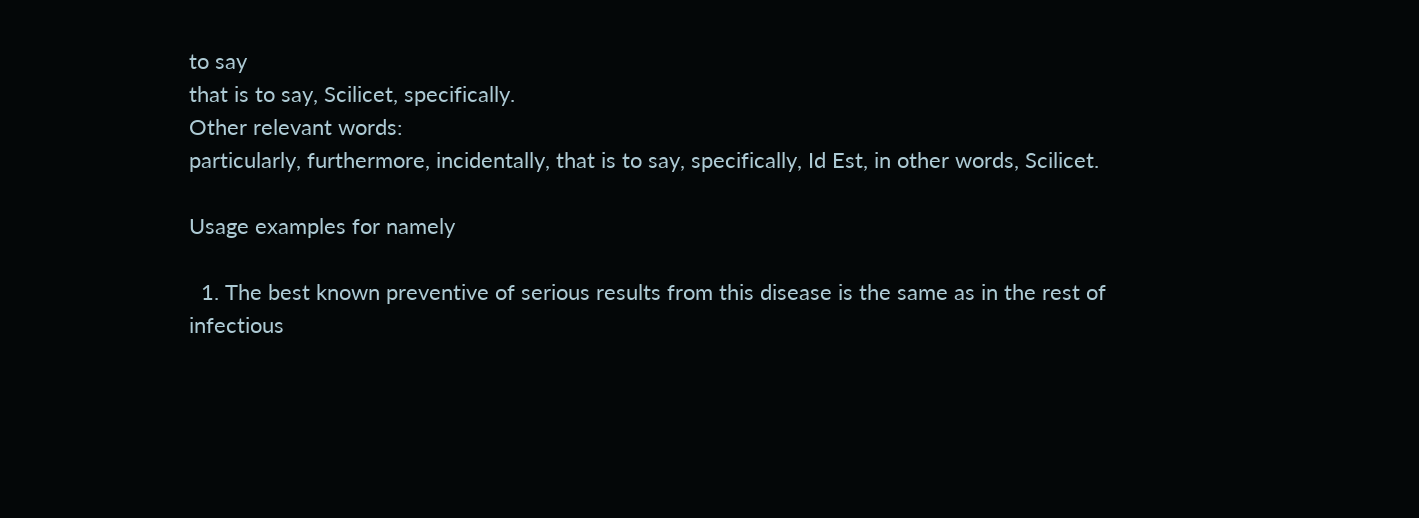to say
that is to say, Scilicet, specifically.
Other relevant words:
particularly, furthermore, incidentally, that is to say, specifically, Id Est, in other words, Scilicet.

Usage examples for namely

  1. The best known preventive of serious results from this disease is the same as in the rest of infectious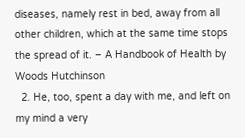diseases, namely rest in bed, away from all other children, which at the same time stops the spread of it. – A Handbook of Health by Woods Hutchinson
  2. He, too, spent a day with me, and left on my mind a very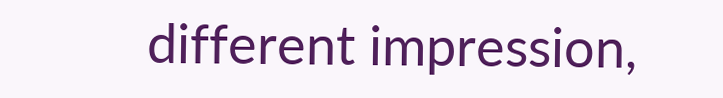different impression,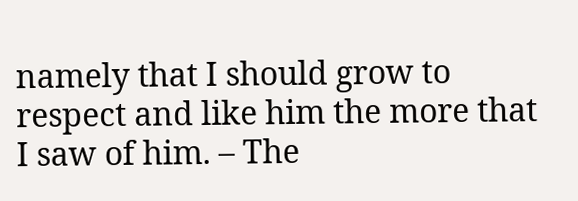namely that I should grow to respect and like him the more that I saw of him. – The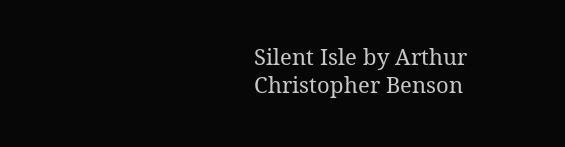Silent Isle by Arthur Christopher Benson